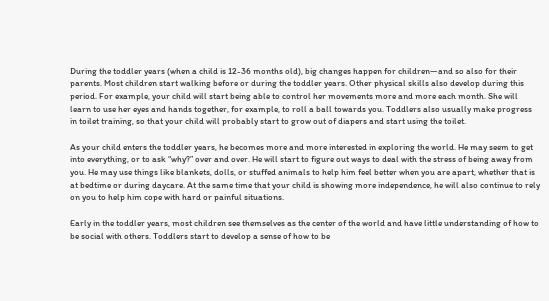During the toddler years (when a child is 12-36 months old), big changes happen for children—and so also for their parents. Most children start walking before or during the toddler years. Other physical skills also develop during this period. For example, your child will start being able to control her movements more and more each month. She will learn to use her eyes and hands together, for example, to roll a ball towards you. Toddlers also usually make progress in toilet training, so that your child will probably start to grow out of diapers and start using the toilet.

As your child enters the toddler years, he becomes more and more interested in exploring the world. He may seem to get into everything, or to ask “why?” over and over. He will start to figure out ways to deal with the stress of being away from you. He may use things like blankets, dolls, or stuffed animals to help him feel better when you are apart, whether that is at bedtime or during daycare. At the same time that your child is showing more independence, he will also continue to rely on you to help him cope with hard or painful situations.

Early in the toddler years, most children see themselves as the center of the world and have little understanding of how to be social with others. Toddlers start to develop a sense of how to be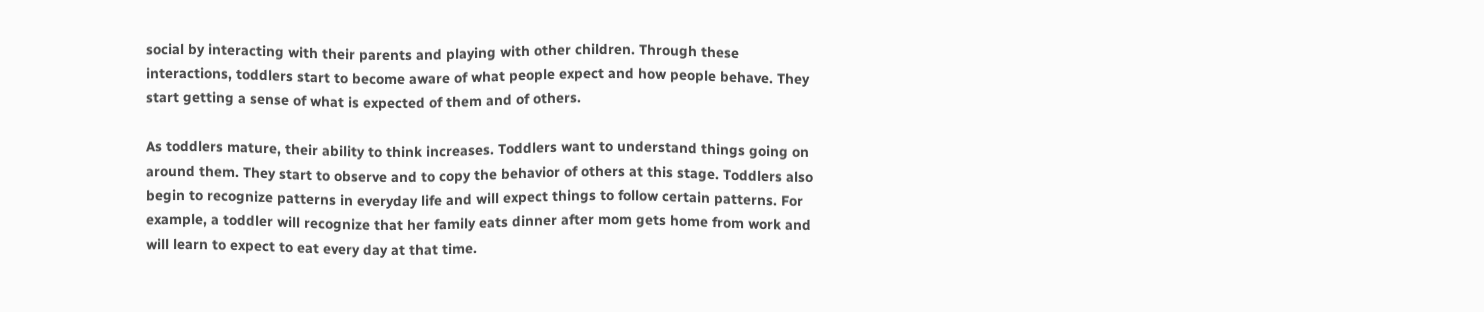social by interacting with their parents and playing with other children. Through these interactions, toddlers start to become aware of what people expect and how people behave. They start getting a sense of what is expected of them and of others.

As toddlers mature, their ability to think increases. Toddlers want to understand things going on around them. They start to observe and to copy the behavior of others at this stage. Toddlers also begin to recognize patterns in everyday life and will expect things to follow certain patterns. For example, a toddler will recognize that her family eats dinner after mom gets home from work and will learn to expect to eat every day at that time.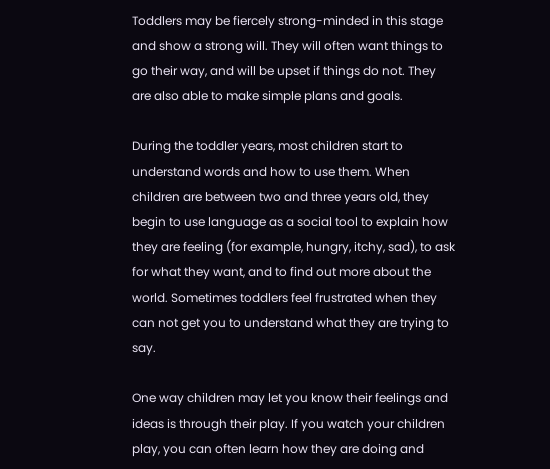Toddlers may be fiercely strong-minded in this stage and show a strong will. They will often want things to go their way, and will be upset if things do not. They are also able to make simple plans and goals.

During the toddler years, most children start to understand words and how to use them. When children are between two and three years old, they begin to use language as a social tool to explain how they are feeling (for example, hungry, itchy, sad), to ask for what they want, and to find out more about the world. Sometimes toddlers feel frustrated when they can not get you to understand what they are trying to say.

One way children may let you know their feelings and ideas is through their play. If you watch your children play, you can often learn how they are doing and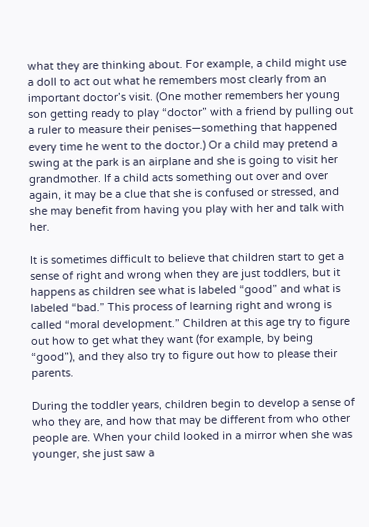what they are thinking about. For example, a child might use a doll to act out what he remembers most clearly from an important doctor’s visit. (One mother remembers her young son getting ready to play “doctor” with a friend by pulling out a ruler to measure their penises—something that happened every time he went to the doctor.) Or a child may pretend a swing at the park is an airplane and she is going to visit her grandmother. If a child acts something out over and over again, it may be a clue that she is confused or stressed, and she may benefit from having you play with her and talk with her.

It is sometimes difficult to believe that children start to get a sense of right and wrong when they are just toddlers, but it happens as children see what is labeled “good” and what is labeled “bad.” This process of learning right and wrong is called “moral development.” Children at this age try to figure out how to get what they want (for example, by being “good”), and they also try to figure out how to please their parents.

During the toddler years, children begin to develop a sense of who they are, and how that may be different from who other people are. When your child looked in a mirror when she was younger, she just saw a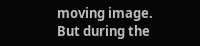moving image. But during the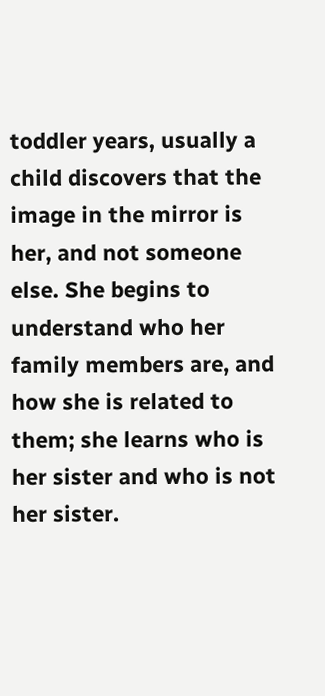toddler years, usually a child discovers that the image in the mirror is her, and not someone else. She begins to understand who her family members are, and how she is related to them; she learns who is her sister and who is not her sister.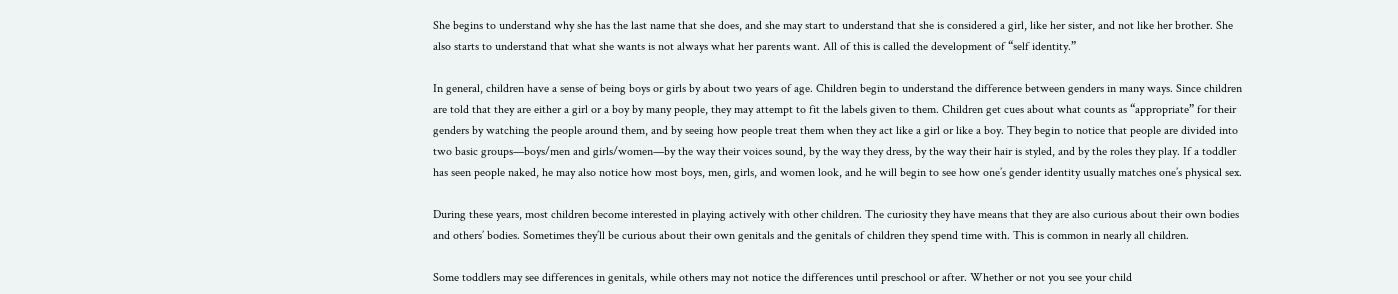She begins to understand why she has the last name that she does, and she may start to understand that she is considered a girl, like her sister, and not like her brother. She also starts to understand that what she wants is not always what her parents want. All of this is called the development of “self identity.”

In general, children have a sense of being boys or girls by about two years of age. Children begin to understand the difference between genders in many ways. Since children are told that they are either a girl or a boy by many people, they may attempt to fit the labels given to them. Children get cues about what counts as “appropriate” for their genders by watching the people around them, and by seeing how people treat them when they act like a girl or like a boy. They begin to notice that people are divided into two basic groups—boys/men and girls/women—by the way their voices sound, by the way they dress, by the way their hair is styled, and by the roles they play. If a toddler has seen people naked, he may also notice how most boys, men, girls, and women look, and he will begin to see how one’s gender identity usually matches one’s physical sex.

During these years, most children become interested in playing actively with other children. The curiosity they have means that they are also curious about their own bodies and others’ bodies. Sometimes they’ll be curious about their own genitals and the genitals of children they spend time with. This is common in nearly all children.

Some toddlers may see differences in genitals, while others may not notice the differences until preschool or after. Whether or not you see your child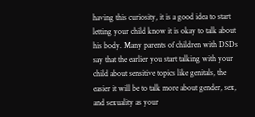having this curiosity, it is a good idea to start letting your child know it is okay to talk about his body. Many parents of children with DSDs say that the earlier you start talking with your child about sensitive topics like genitals, the easier it will be to talk more about gender, sex, and sexuality as your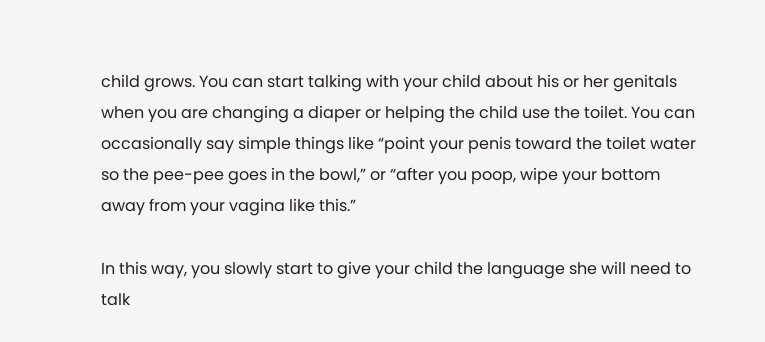child grows. You can start talking with your child about his or her genitals when you are changing a diaper or helping the child use the toilet. You can occasionally say simple things like “point your penis toward the toilet water so the pee-pee goes in the bowl,” or “after you poop, wipe your bottom away from your vagina like this.”

In this way, you slowly start to give your child the language she will need to talk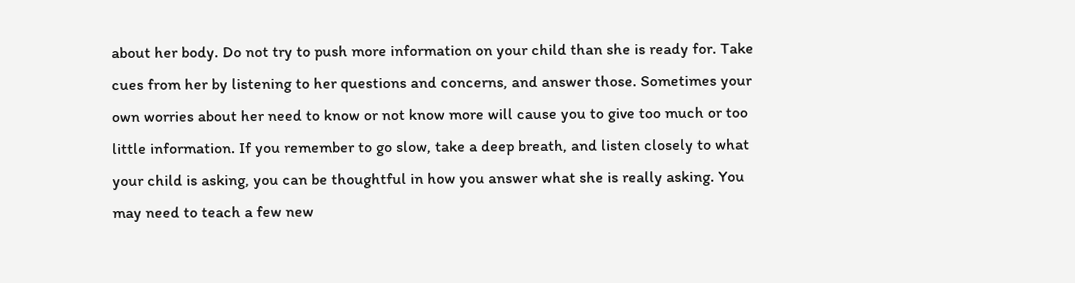about her body. Do not try to push more information on your child than she is ready for. Take cues from her by listening to her questions and concerns, and answer those. Sometimes your own worries about her need to know or not know more will cause you to give too much or too little information. If you remember to go slow, take a deep breath, and listen closely to what your child is asking, you can be thoughtful in how you answer what she is really asking. You may need to teach a few new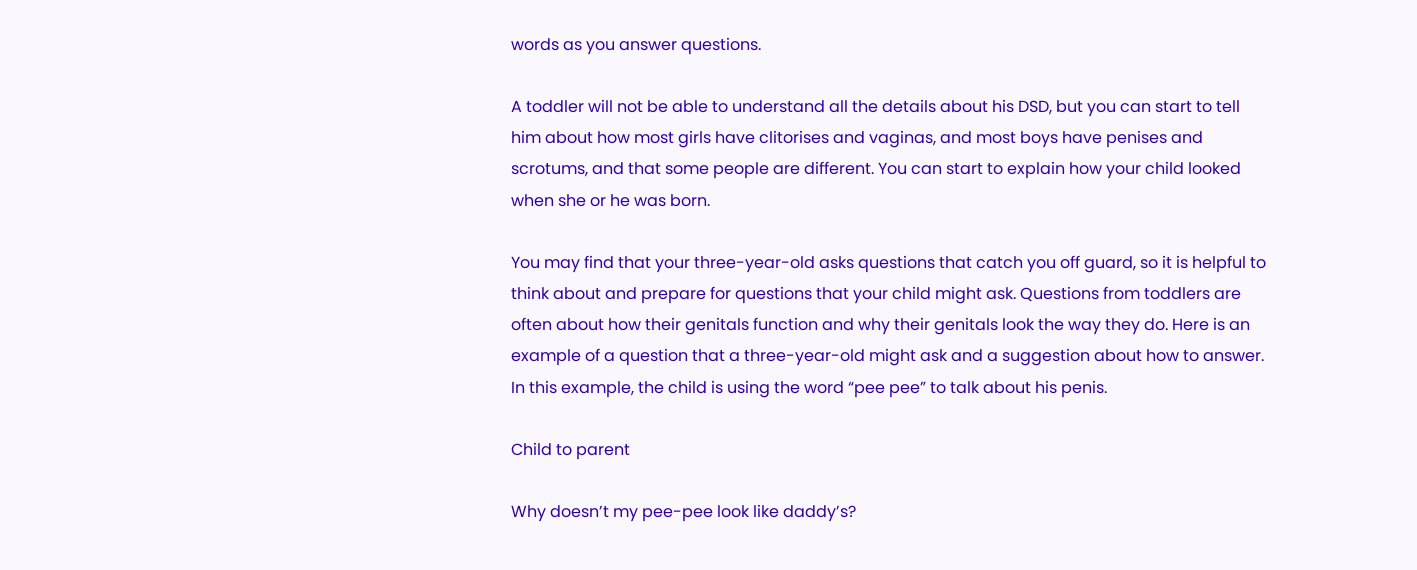words as you answer questions.

A toddler will not be able to understand all the details about his DSD, but you can start to tell him about how most girls have clitorises and vaginas, and most boys have penises and scrotums, and that some people are different. You can start to explain how your child looked when she or he was born.

You may find that your three-year-old asks questions that catch you off guard, so it is helpful to think about and prepare for questions that your child might ask. Questions from toddlers are often about how their genitals function and why their genitals look the way they do. Here is an example of a question that a three-year-old might ask and a suggestion about how to answer. In this example, the child is using the word “pee pee” to talk about his penis.

Child to parent

Why doesn’t my pee-pee look like daddy’s?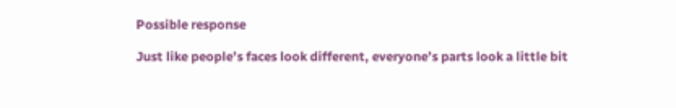Possible response

Just like people’s faces look different, everyone’s parts look a little bit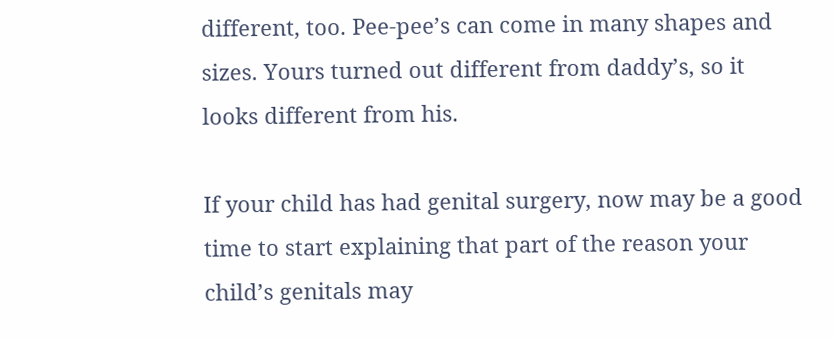different, too. Pee-pee’s can come in many shapes and sizes. Yours turned out different from daddy’s, so it looks different from his.

If your child has had genital surgery, now may be a good time to start explaining that part of the reason your child’s genitals may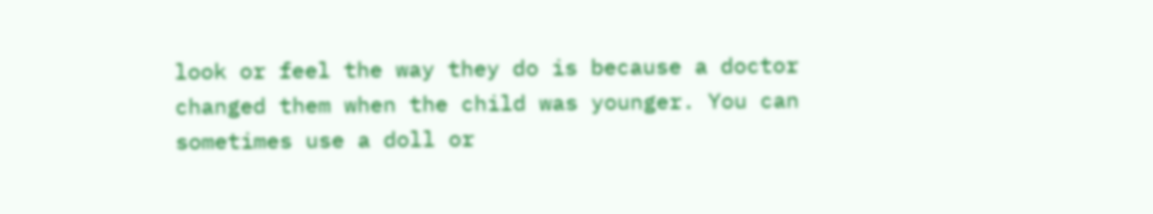look or feel the way they do is because a doctor changed them when the child was younger. You can sometimes use a doll or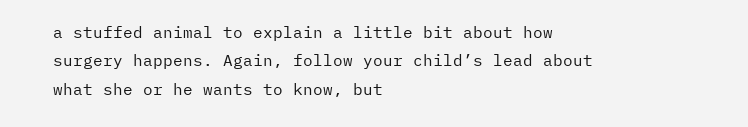a stuffed animal to explain a little bit about how surgery happens. Again, follow your child’s lead about what she or he wants to know, but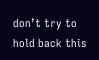don’t try to hold back this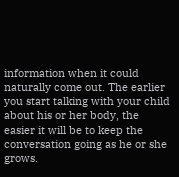information when it could naturally come out. The earlier you start talking with your child about his or her body, the easier it will be to keep the conversation going as he or she grows.